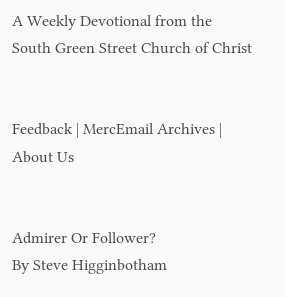A Weekly Devotional from the
South Green Street Church of Christ


Feedback | MercEmail Archives | About Us


Admirer Or Follower?
By Steve Higginbotham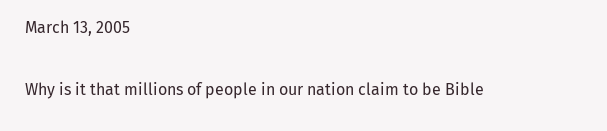March 13, 2005

Why is it that millions of people in our nation claim to be Bible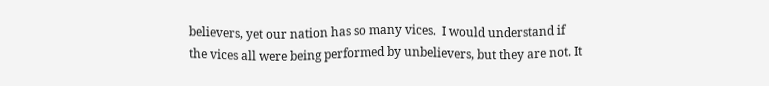believers, yet our nation has so many vices.  I would understand if the vices all were being performed by unbelievers, but they are not. It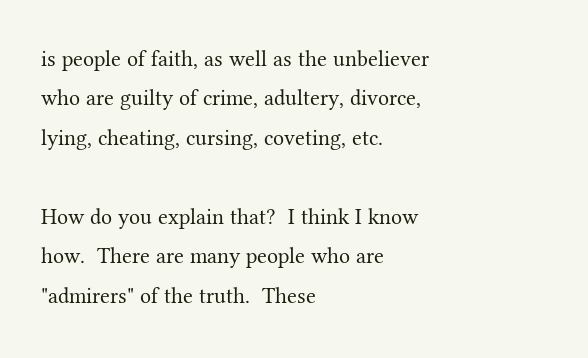is people of faith, as well as the unbeliever who are guilty of crime, adultery, divorce, lying, cheating, cursing, coveting, etc.

How do you explain that?  I think I know how.  There are many people who are "admirers" of the truth.  These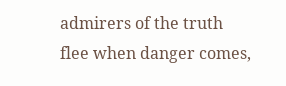admirers of the truth flee when danger comes,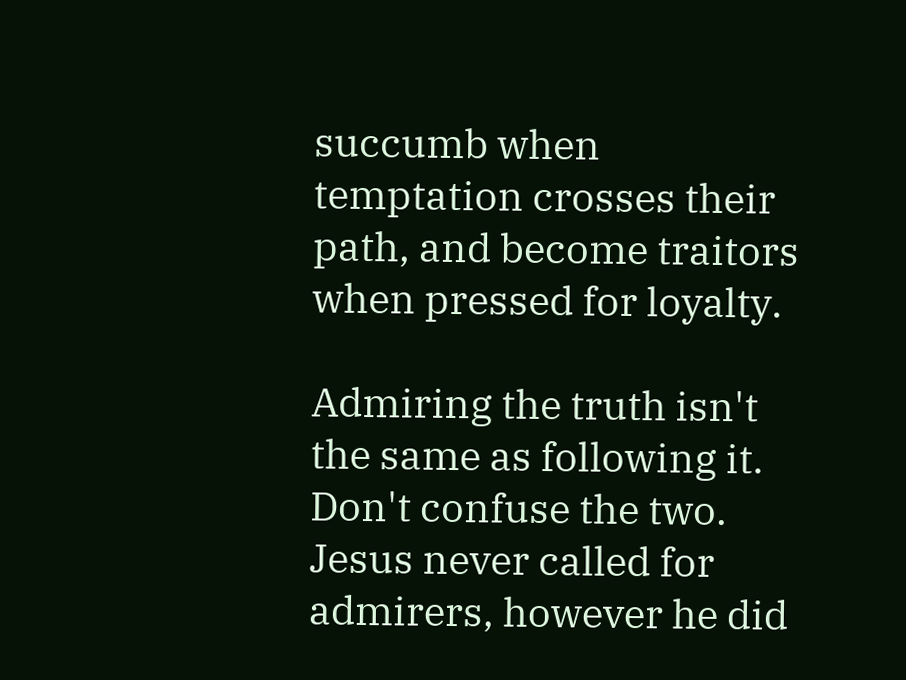succumb when temptation crosses their path, and become traitors when pressed for loyalty.

Admiring the truth isn't the same as following it.  Don't confuse the two.  Jesus never called for admirers, however he did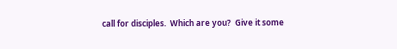call for disciples.  Which are you?  Give it some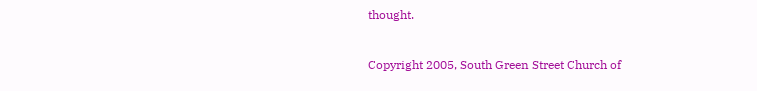thought.


Copyright 2005, South Green Street Church of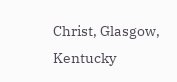Christ, Glasgow, Kentucky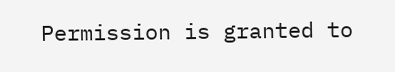Permission is granted to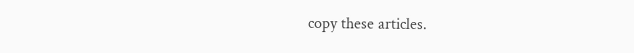copy these articles.